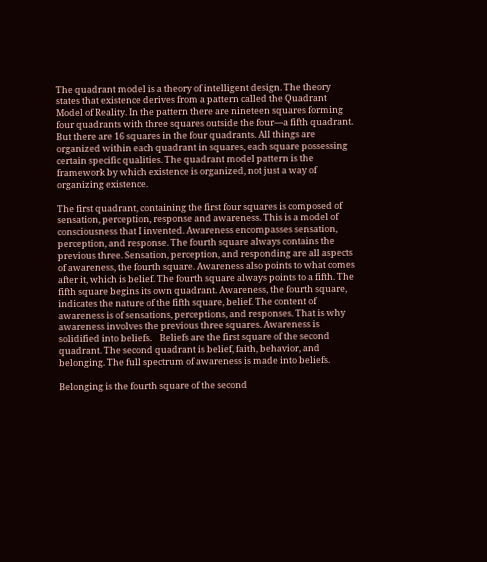The quadrant model is a theory of intelligent design. The theory states that existence derives from a pattern called the Quadrant Model of Reality. In the pattern there are nineteen squares forming four quadrants with three squares outside the four—a fifth quadrant. But there are 16 squares in the four quadrants. All things are organized within each quadrant in squares, each square possessing certain specific qualities. The quadrant model pattern is the framework by which existence is organized, not just a way of organizing existence.

The first quadrant, containing the first four squares is composed of sensation, perception, response and awareness. This is a model of consciousness that I invented. Awareness encompasses sensation, perception, and response. The fourth square always contains the previous three. Sensation, perception, and responding are all aspects of awareness, the fourth square. Awareness also points to what comes after it, which is belief. The fourth square always points to a fifth. The fifth square begins its own quadrant. Awareness, the fourth square, indicates the nature of the fifth square, belief. The content of awareness is of sensations, perceptions, and responses. That is why awareness involves the previous three squares. Awareness is solidified into beliefs.    Beliefs are the first square of the second quadrant. The second quadrant is belief, faith, behavior, and belonging. The full spectrum of awareness is made into beliefs.

Belonging is the fourth square of the second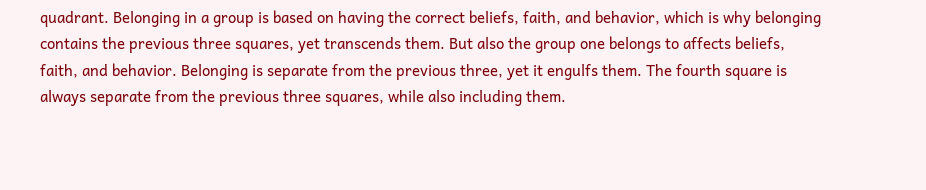quadrant. Belonging in a group is based on having the correct beliefs, faith, and behavior, which is why belonging contains the previous three squares, yet transcends them. But also the group one belongs to affects beliefs, faith, and behavior. Belonging is separate from the previous three, yet it engulfs them. The fourth square is always separate from the previous three squares, while also including them.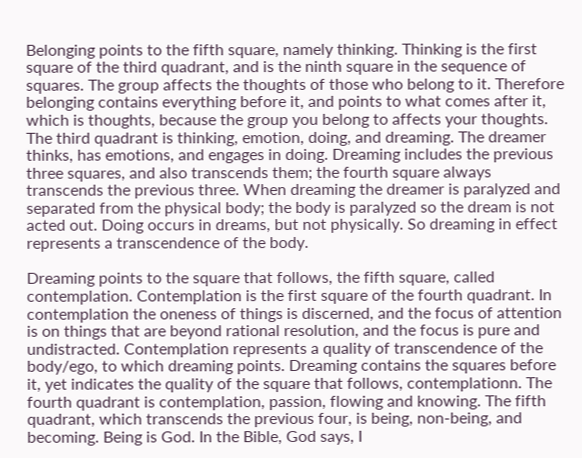Belonging points to the fifth square, namely thinking. Thinking is the first square of the third quadrant, and is the ninth square in the sequence of squares. The group affects the thoughts of those who belong to it. Therefore belonging contains everything before it, and points to what comes after it, which is thoughts, because the group you belong to affects your thoughts. The third quadrant is thinking, emotion, doing, and dreaming. The dreamer thinks, has emotions, and engages in doing. Dreaming includes the previous three squares, and also transcends them; the fourth square always transcends the previous three. When dreaming the dreamer is paralyzed and separated from the physical body; the body is paralyzed so the dream is not acted out. Doing occurs in dreams, but not physically. So dreaming in effect represents a transcendence of the body.

Dreaming points to the square that follows, the fifth square, called contemplation. Contemplation is the first square of the fourth quadrant. In contemplation the oneness of things is discerned, and the focus of attention is on things that are beyond rational resolution, and the focus is pure and undistracted. Contemplation represents a quality of transcendence of the body/ego, to which dreaming points. Dreaming contains the squares before it, yet indicates the quality of the square that follows, contemplationn. The fourth quadrant is contemplation, passion, flowing and knowing. The fifth quadrant, which transcends the previous four, is being, non-being, and becoming. Being is God. In the Bible, God says, I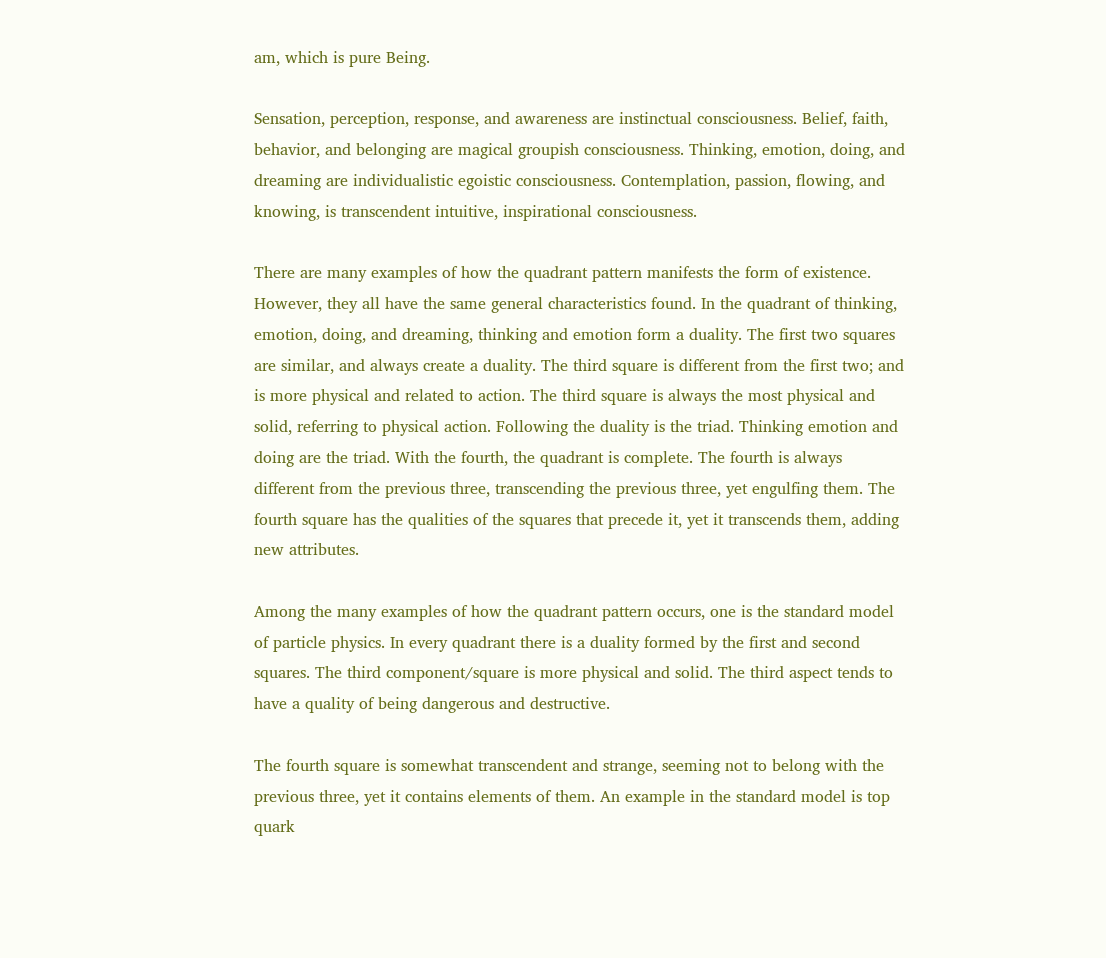am, which is pure Being.

Sensation, perception, response, and awareness are instinctual consciousness. Belief, faith, behavior, and belonging are magical groupish consciousness. Thinking, emotion, doing, and dreaming are individualistic egoistic consciousness. Contemplation, passion, flowing, and knowing, is transcendent intuitive, inspirational consciousness.

There are many examples of how the quadrant pattern manifests the form of existence. However, they all have the same general characteristics found. In the quadrant of thinking, emotion, doing, and dreaming, thinking and emotion form a duality. The first two squares are similar, and always create a duality. The third square is different from the first two; and is more physical and related to action. The third square is always the most physical and solid, referring to physical action. Following the duality is the triad. Thinking emotion and doing are the triad. With the fourth, the quadrant is complete. The fourth is always different from the previous three, transcending the previous three, yet engulfing them. The fourth square has the qualities of the squares that precede it, yet it transcends them, adding new attributes.

Among the many examples of how the quadrant pattern occurs, one is the standard model of particle physics. In every quadrant there is a duality formed by the first and second squares. The third component/square is more physical and solid. The third aspect tends to have a quality of being dangerous and destructive.

The fourth square is somewhat transcendent and strange, seeming not to belong with the previous three, yet it contains elements of them. An example in the standard model is top quark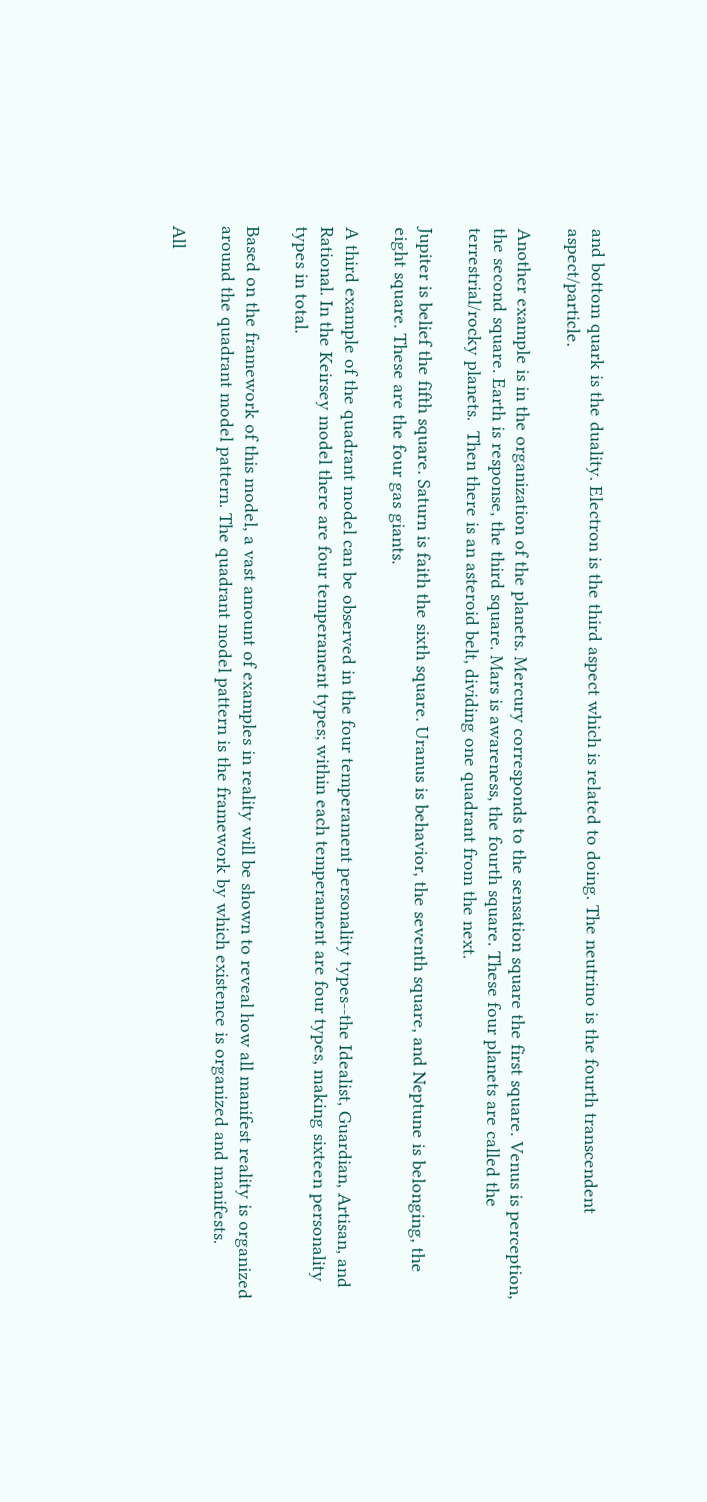and bottom quark is the duality. Electron is the third aspect which is related to doing. The neutrino is the fourth transcendent aspect/particle.

Another example is in the organization of the planets. Mercury corresponds to the sensation square the first square. Venus is perception, the second square. Earth is response, the third square. Mars is awareness, the fourth square. These four planets are called the terrestrial/rocky planets.  Then there is an asteroid belt, dividing one quadrant from the next.

Jupiter is belief the fifth square. Saturn is faith the sixth square. Uranus is behavior, the seventh square, and Neptune is belonging, the eight square. These are the four gas giants.

A third example of the quadrant model can be observed in the four temperament personality types--the Idealist, Guardian, Artisan, and Rational. In the Keirsey model there are four temperament types; within each temperament are four types, making sixteen personality types in total.

Based on the framework of this model, a vast amount of examples in reality will be shown to reveal how all manifest reality is organized around the quadrant model pattern. The quadrant model pattern is the framework by which existence is organized and manifests.

All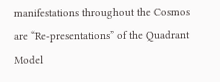manifestations throughout the Cosmos are “Re-presentations” of the Quadrant Model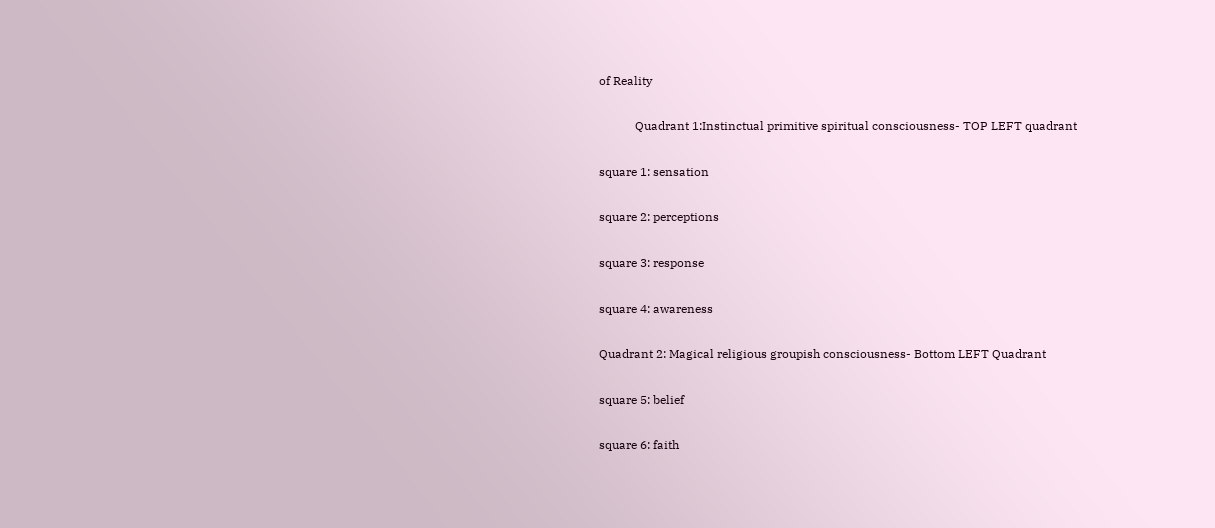of Reality

            Quadrant 1:Instinctual primitive spiritual consciousness- TOP LEFT quadrant

square 1: sensation

square 2: perceptions

square 3: response

square 4: awareness

Quadrant 2: Magical religious groupish consciousness- Bottom LEFT Quadrant

square 5: belief

square 6: faith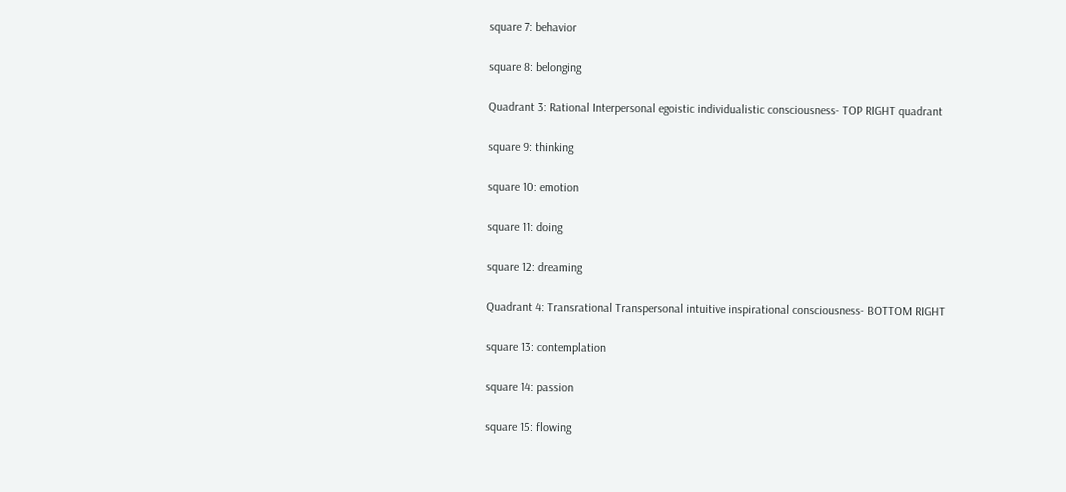square 7: behavior

square 8: belonging

Quadrant 3: Rational Interpersonal egoistic individualistic consciousness- TOP RIGHT quadrant

square 9: thinking

square 10: emotion

square 11: doing

square 12: dreaming

Quadrant 4: Transrational Transpersonal intuitive inspirational consciousness- BOTTOM RIGHT

square 13: contemplation

square 14: passion

square 15: flowing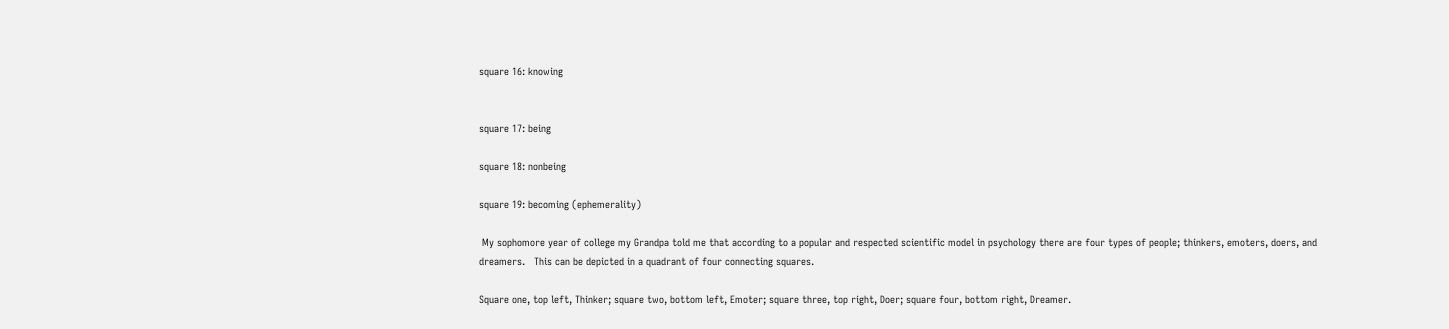square 16: knowing


square 17: being

square 18: nonbeing

square 19: becoming (ephemerality)

 My sophomore year of college my Grandpa told me that according to a popular and respected scientific model in psychology there are four types of people; thinkers, emoters, doers, and dreamers.   This can be depicted in a quadrant of four connecting squares.

Square one, top left, Thinker; square two, bottom left, Emoter; square three, top right, Doer; square four, bottom right, Dreamer.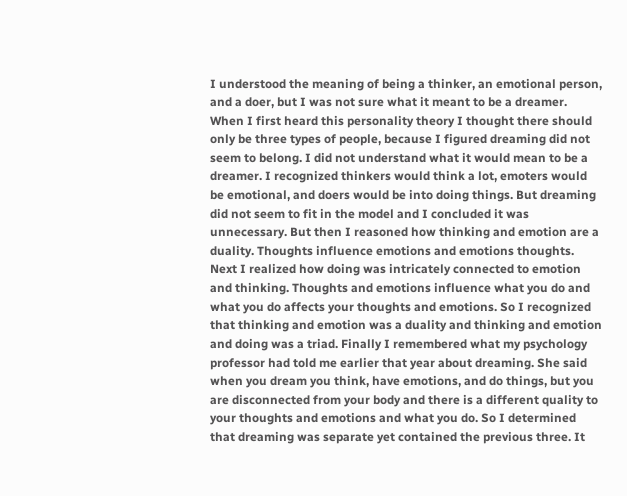I understood the meaning of being a thinker, an emotional person, and a doer, but I was not sure what it meant to be a dreamer.  When I first heard this personality theory I thought there should only be three types of people, because I figured dreaming did not seem to belong. I did not understand what it would mean to be a dreamer. I recognized thinkers would think a lot, emoters would be emotional, and doers would be into doing things. But dreaming did not seem to fit in the model and I concluded it was unnecessary. But then I reasoned how thinking and emotion are a duality. Thoughts influence emotions and emotions thoughts. Next I realized how doing was intricately connected to emotion and thinking. Thoughts and emotions influence what you do and what you do affects your thoughts and emotions. So I recognized that thinking and emotion was a duality and thinking and emotion and doing was a triad. Finally I remembered what my psychology professor had told me earlier that year about dreaming. She said when you dream you think, have emotions, and do things, but you are disconnected from your body and there is a different quality to your thoughts and emotions and what you do. So I determined that dreaming was separate yet contained the previous three. It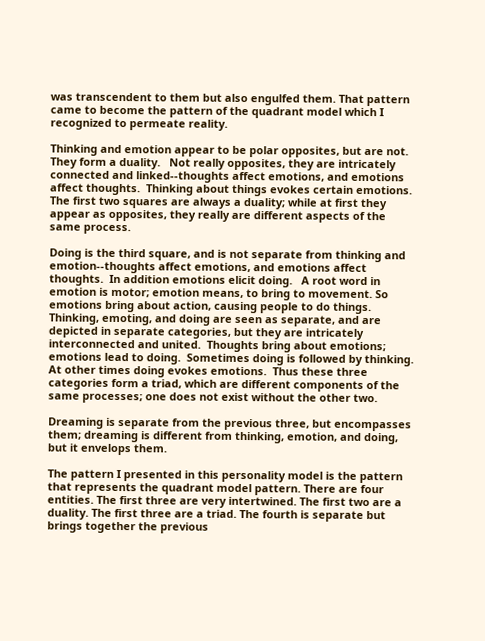was transcendent to them but also engulfed them. That pattern came to become the pattern of the quadrant model which I recognized to permeate reality.

Thinking and emotion appear to be polar opposites, but are not. They form a duality.   Not really opposites, they are intricately connected and linked--thoughts affect emotions, and emotions affect thoughts.  Thinking about things evokes certain emotions.  The first two squares are always a duality; while at first they appear as opposites, they really are different aspects of the same process.

Doing is the third square, and is not separate from thinking and emotion--thoughts affect emotions, and emotions affect thoughts.  In addition emotions elicit doing.   A root word in emotion is motor; emotion means, to bring to movement. So emotions bring about action, causing people to do things.  Thinking, emoting, and doing are seen as separate, and are depicted in separate categories, but they are intricately interconnected and united.  Thoughts bring about emotions; emotions lead to doing.  Sometimes doing is followed by thinking.  At other times doing evokes emotions.  Thus these three categories form a triad, which are different components of the same processes; one does not exist without the other two.

Dreaming is separate from the previous three, but encompasses them; dreaming is different from thinking, emotion, and doing, but it envelops them.

The pattern I presented in this personality model is the pattern that represents the quadrant model pattern. There are four entities. The first three are very intertwined. The first two are a duality. The first three are a triad. The fourth is separate but brings together the previous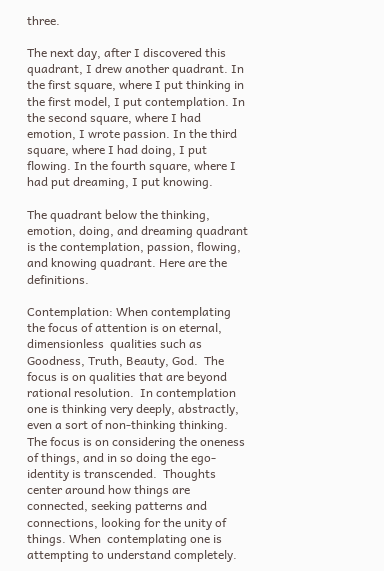three.

The next day, after I discovered this quadrant, I drew another quadrant. In the first square, where I put thinking in the first model, I put contemplation. In the second square, where I had emotion, I wrote passion. In the third square, where I had doing, I put flowing. In the fourth square, where I had put dreaming, I put knowing.

The quadrant below the thinking, emotion, doing, and dreaming quadrant is the contemplation, passion, flowing, and knowing quadrant. Here are the definitions.

Contemplation: When contemplating the focus of attention is on eternal, dimensionless  qualities such as Goodness, Truth, Beauty, God.  The focus is on qualities that are beyond rational resolution.  In contemplation one is thinking very deeply, abstractly, even a sort of non-thinking thinking.  The focus is on considering the oneness of things, and in so doing the ego-identity is transcended.  Thoughts center around how things are connected, seeking patterns and connections, looking for the unity of things. When  contemplating one is attempting to understand completely.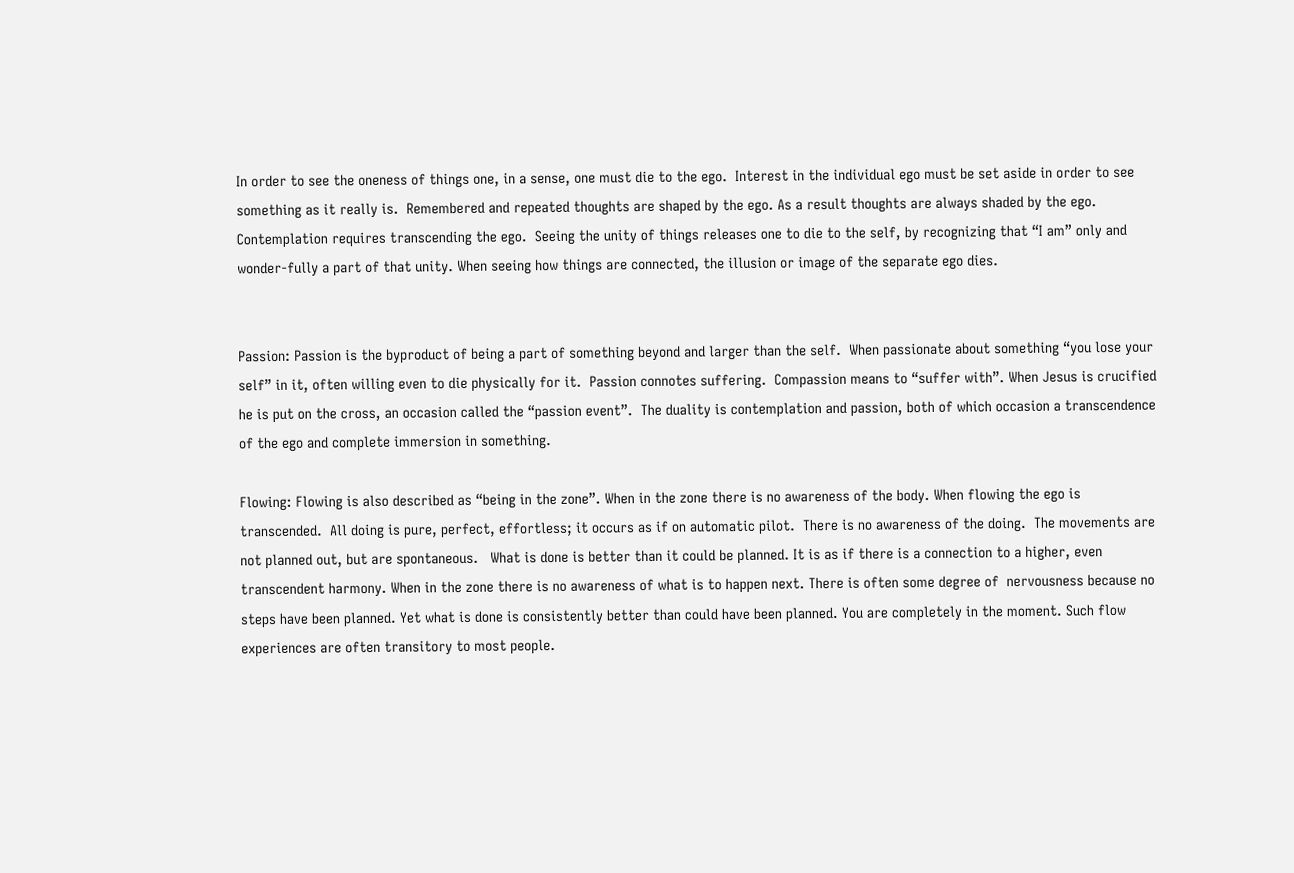In order to see the oneness of things one, in a sense, one must die to the ego.  Interest in the individual ego must be set aside in order to see something as it really is.  Remembered and repeated thoughts are shaped by the ego. As a result thoughts are always shaded by the ego.  Contemplation requires transcending the ego.  Seeing the unity of things releases one to die to the self, by recognizing that “I am” only and wonder-fully a part of that unity. When seeing how things are connected, the illusion or image of the separate ego dies.


Passion: Passion is the byproduct of being a part of something beyond and larger than the self.  When passionate about something “you lose your self” in it, often willing even to die physically for it.  Passion connotes suffering.  Compassion means to “suffer with”. When Jesus is crucified he is put on the cross, an occasion called the “passion event”.  The duality is contemplation and passion, both of which occasion a transcendence of the ego and complete immersion in something.

Flowing: Flowing is also described as “being in the zone”. When in the zone there is no awareness of the body. When flowing the ego is transcended.  All doing is pure, perfect, effortless; it occurs as if on automatic pilot.  There is no awareness of the doing.  The movements are not planned out, but are spontaneous.   What is done is better than it could be planned. It is as if there is a connection to a higher, even transcendent harmony. When in the zone there is no awareness of what is to happen next. There is often some degree of  nervousness because no steps have been planned. Yet what is done is consistently better than could have been planned. You are completely in the moment. Such flow experiences are often transitory to most people.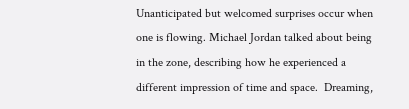Unanticipated but welcomed surprises occur when one is flowing. Michael Jordan talked about being in the zone, describing how he experienced a different impression of time and space.  Dreaming,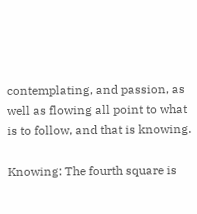contemplating, and passion, as well as flowing all point to what is to follow, and that is knowing.

Knowing: The fourth square is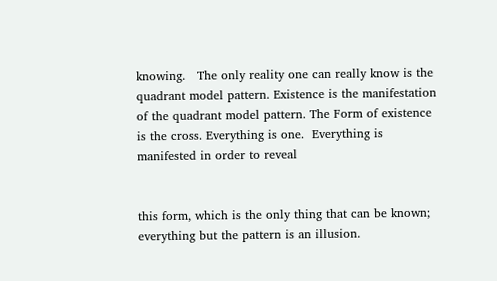knowing.   The only reality one can really know is the quadrant model pattern. Existence is the manifestation of the quadrant model pattern. The Form of existence is the cross. Everything is one.  Everything is manifested in order to reveal


this form, which is the only thing that can be known; everything but the pattern is an illusion.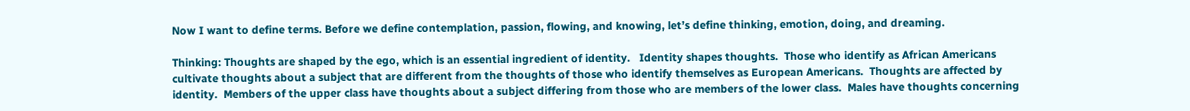Now I want to define terms. Before we define contemplation, passion, flowing, and knowing, let’s define thinking, emotion, doing, and dreaming.

Thinking: Thoughts are shaped by the ego, which is an essential ingredient of identity.   Identity shapes thoughts.  Those who identify as African Americans cultivate thoughts about a subject that are different from the thoughts of those who identify themselves as European Americans.  Thoughts are affected by identity.  Members of the upper class have thoughts about a subject differing from those who are members of the lower class.  Males have thoughts concerning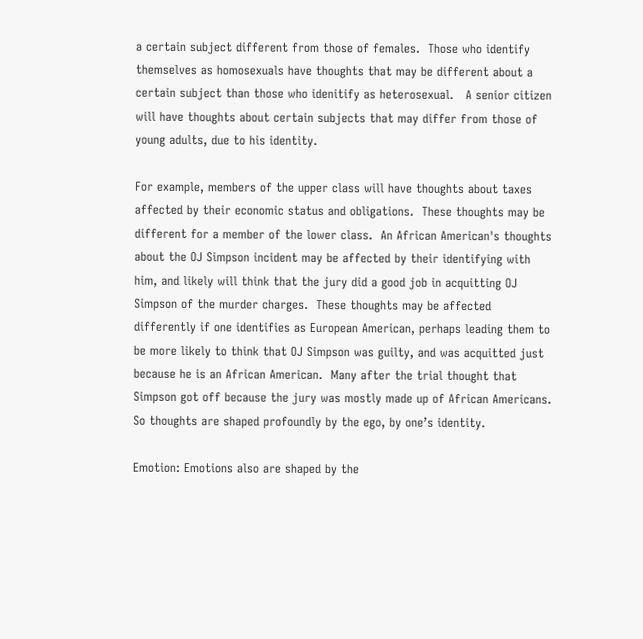a certain subject different from those of females.  Those who identify themselves as homosexuals have thoughts that may be different about a certain subject than those who idenitify as heterosexual.   A senior citizen will have thoughts about certain subjects that may differ from those of young adults, due to his identity.

For example, members of the upper class will have thoughts about taxes affected by their economic status and obligations.  These thoughts may be different for a member of the lower class.  An African American's thoughts about the OJ Simpson incident may be affected by their identifying with him, and likely will think that the jury did a good job in acquitting OJ Simpson of the murder charges.  These thoughts may be affected differently if one identifies as European American, perhaps leading them to be more likely to think that OJ Simpson was guilty, and was acquitted just because he is an African American.  Many after the trial thought that Simpson got off because the jury was mostly made up of African Americans.  So thoughts are shaped profoundly by the ego, by one’s identity.

Emotion: Emotions also are shaped by the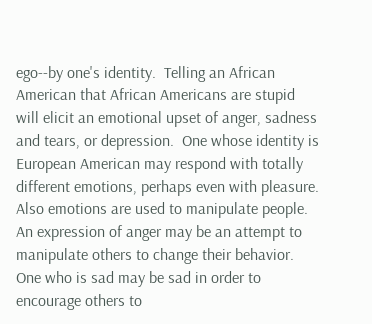ego--by one's identity.  Telling an African American that African Americans are stupid will elicit an emotional upset of anger, sadness and tears, or depression.  One whose identity is European American may respond with totally different emotions, perhaps even with pleasure.   Also emotions are used to manipulate people.  An expression of anger may be an attempt to manipulate others to change their behavior.  One who is sad may be sad in order to encourage others to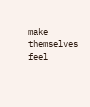make themselves feel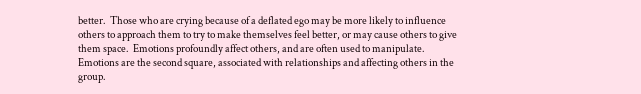better.  Those who are crying because of a deflated ego may be more likely to influence others to approach them to try to make themselves feel better, or may cause others to give them space.  Emotions profoundly affect others, and are often used to manipulate.  Emotions are the second square, associated with relationships and affecting others in the group.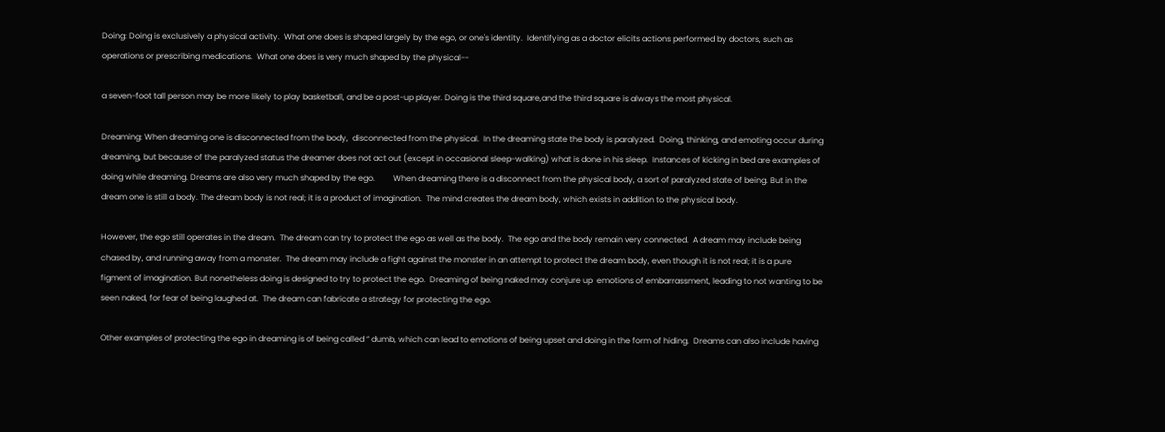Doing: Doing is exclusively a physical activity.  What one does is shaped largely by the ego, or one's identity.  Identifying as a doctor elicits actions performed by doctors, such as operations or prescribing medications.  What one does is very much shaped by the physical--

a seven-foot tall person may be more likely to play basketball, and be a post-up player. Doing is the third square,and the third square is always the most physical.

Dreaming: When dreaming one is disconnected from the body,  disconnected from the physical.  In the dreaming state the body is paralyzed.  Doing, thinking, and emoting occur during dreaming, but because of the paralyzed status the dreamer does not act out (except in occasional sleep-walking) what is done in his sleep.  Instances of kicking in bed are examples of doing while dreaming. Dreams are also very much shaped by the ego.         When dreaming there is a disconnect from the physical body, a sort of paralyzed state of being. But in the dream one is still a body. The dream body is not real; it is a product of imagination.  The mind creates the dream body, which exists in addition to the physical body.

However, the ego still operates in the dream.  The dream can try to protect the ego as well as the body.  The ego and the body remain very connected.  A dream may include being chased by, and running away from a monster.  The dream may include a fight against the monster in an attempt to protect the dream body, even though it is not real; it is a pure figment of imagination. But nonetheless doing is designed to try to protect the ego.  Dreaming of being naked may conjure up  emotions of embarrassment, leading to not wanting to be seen naked, for fear of being laughed at.  The dream can fabricate a strategy for protecting the ego.

Other examples of protecting the ego in dreaming is of being called “ dumb, which can lead to emotions of being upset and doing in the form of hiding.  Dreams can also include having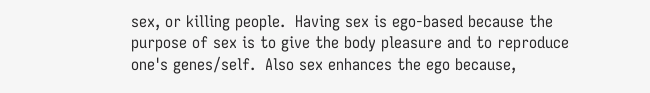sex, or killing people.  Having sex is ego-based because the purpose of sex is to give the body pleasure and to reproduce one's genes/self.  Also sex enhances the ego because,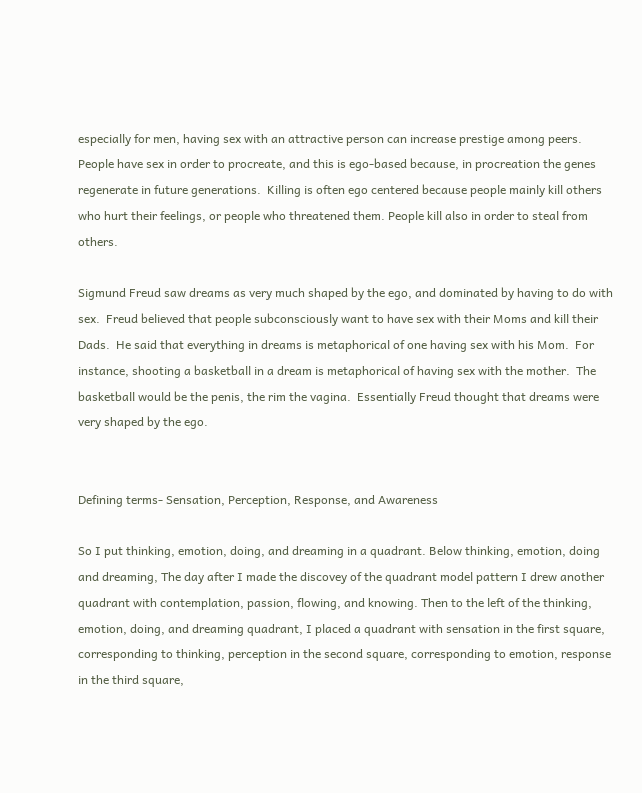especially for men, having sex with an attractive person can increase prestige among peers.  People have sex in order to procreate, and this is ego-based because, in procreation the genes regenerate in future generations.  Killing is often ego centered because people mainly kill others who hurt their feelings, or people who threatened them. People kill also in order to steal from others.

Sigmund Freud saw dreams as very much shaped by the ego, and dominated by having to do with sex.  Freud believed that people subconsciously want to have sex with their Moms and kill their Dads.  He said that everything in dreams is metaphorical of one having sex with his Mom.  For instance, shooting a basketball in a dream is metaphorical of having sex with the mother.  The basketball would be the penis, the rim the vagina.  Essentially Freud thought that dreams were very shaped by the ego.


Defining terms- Sensation, Perception, Response, and Awareness

So I put thinking, emotion, doing, and dreaming in a quadrant. Below thinking, emotion, doing and dreaming, The day after I made the discovey of the quadrant model pattern I drew another quadrant with contemplation, passion, flowing, and knowing. Then to the left of the thinking, emotion, doing, and dreaming quadrant, I placed a quadrant with sensation in the first square, corresponding to thinking, perception in the second square, corresponding to emotion, response in the third square,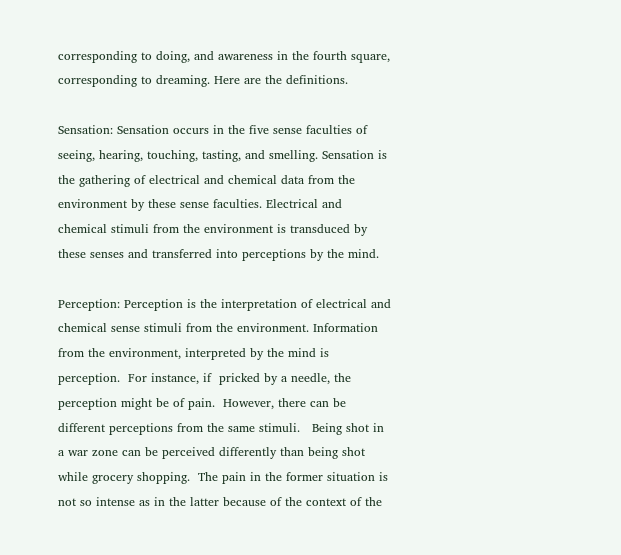corresponding to doing, and awareness in the fourth square, corresponding to dreaming. Here are the definitions.

Sensation: Sensation occurs in the five sense faculties of seeing, hearing, touching, tasting, and smelling. Sensation is the gathering of electrical and chemical data from the environment by these sense faculties. Electrical and chemical stimuli from the environment is transduced by these senses and transferred into perceptions by the mind.

Perception: Perception is the interpretation of electrical and chemical sense stimuli from the environment. Information from the environment, interpreted by the mind is perception.  For instance, if  pricked by a needle, the perception might be of pain.  However, there can be different perceptions from the same stimuli.   Being shot in a war zone can be perceived differently than being shot while grocery shopping.  The pain in the former situation is not so intense as in the latter because of the context of the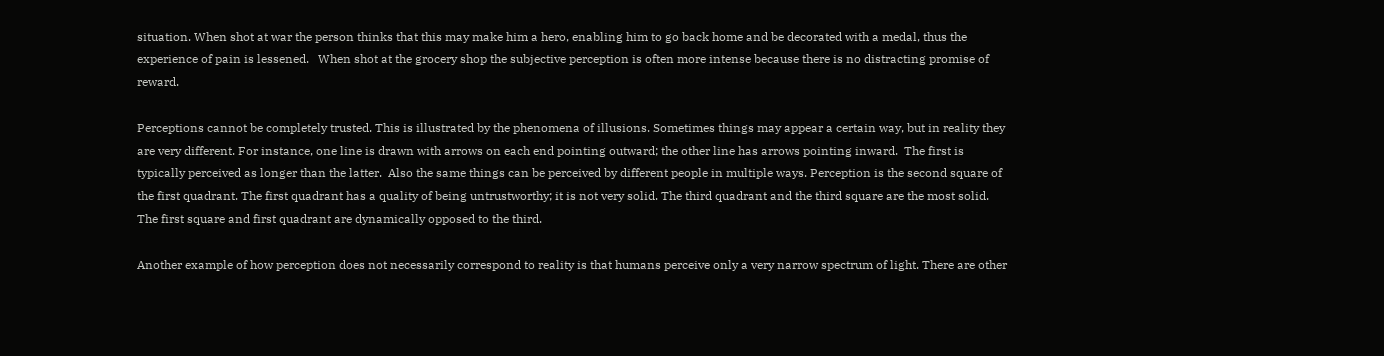situation. When shot at war the person thinks that this may make him a hero, enabling him to go back home and be decorated with a medal, thus the experience of pain is lessened.   When shot at the grocery shop the subjective perception is often more intense because there is no distracting promise of reward.

Perceptions cannot be completely trusted. This is illustrated by the phenomena of illusions. Sometimes things may appear a certain way, but in reality they are very different. For instance, one line is drawn with arrows on each end pointing outward; the other line has arrows pointing inward.  The first is typically perceived as longer than the latter.  Also the same things can be perceived by different people in multiple ways. Perception is the second square of the first quadrant. The first quadrant has a quality of being untrustworthy; it is not very solid. The third quadrant and the third square are the most solid. The first square and first quadrant are dynamically opposed to the third.

Another example of how perception does not necessarily correspond to reality is that humans perceive only a very narrow spectrum of light. There are other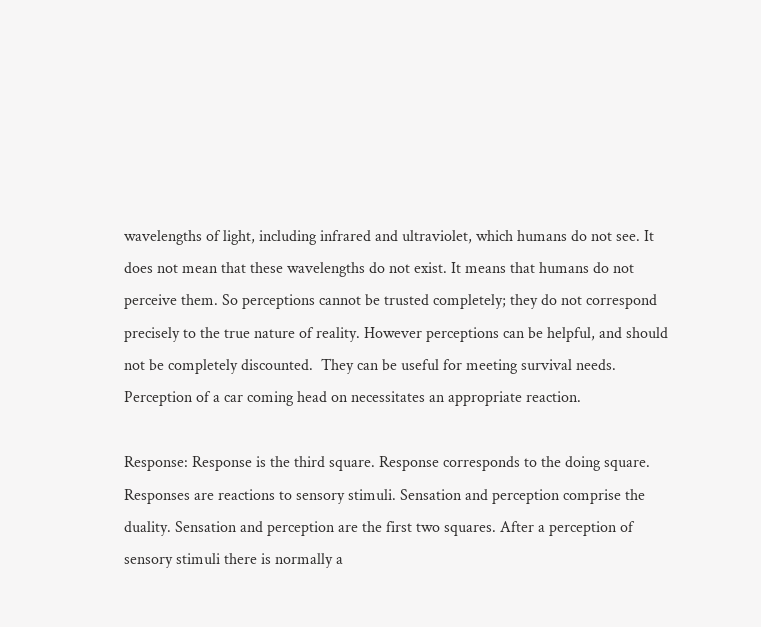wavelengths of light, including infrared and ultraviolet, which humans do not see. It does not mean that these wavelengths do not exist. It means that humans do not perceive them. So perceptions cannot be trusted completely; they do not correspond precisely to the true nature of reality. However perceptions can be helpful, and should not be completely discounted.  They can be useful for meeting survival needs.   Perception of a car coming head on necessitates an appropriate reaction.

Response: Response is the third square. Response corresponds to the doing square. Responses are reactions to sensory stimuli. Sensation and perception comprise the duality. Sensation and perception are the first two squares. After a perception of sensory stimuli there is normally a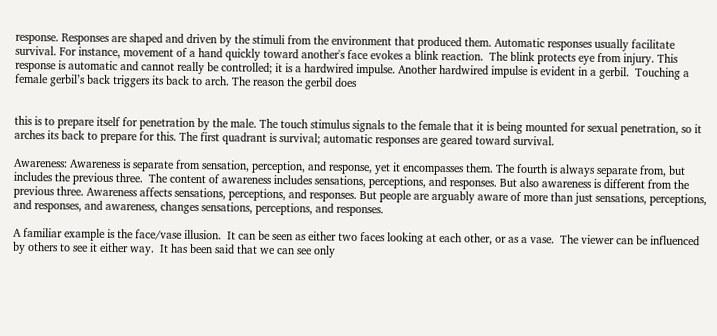response. Responses are shaped and driven by the stimuli from the environment that produced them. Automatic responses usually facilitate survival. For instance, movement of a hand quickly toward another's face evokes a blink reaction.  The blink protects eye from injury. This response is automatic and cannot really be controlled; it is a hardwired impulse. Another hardwired impulse is evident in a gerbil.  Touching a female gerbil’s back triggers its back to arch. The reason the gerbil does


this is to prepare itself for penetration by the male. The touch stimulus signals to the female that it is being mounted for sexual penetration, so it arches its back to prepare for this. The first quadrant is survival; automatic responses are geared toward survival.

Awareness: Awareness is separate from sensation, perception, and response, yet it encompasses them. The fourth is always separate from, but includes the previous three.  The content of awareness includes sensations, perceptions, and responses. But also awareness is different from the previous three. Awareness affects sensations, perceptions, and responses. But people are arguably aware of more than just sensations, perceptions, and responses, and awareness, changes sensations, perceptions, and responses.

A familiar example is the face/vase illusion.  It can be seen as either two faces looking at each other, or as a vase.  The viewer can be influenced by others to see it either way.  It has been said that we can see only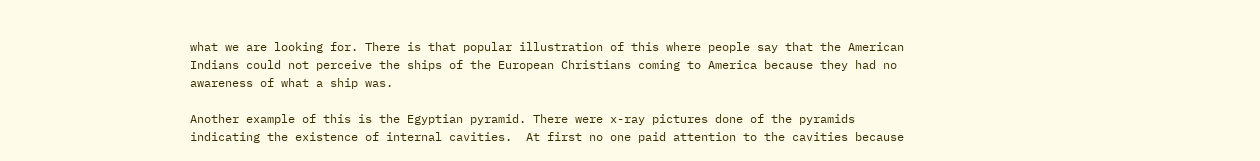what we are looking for. There is that popular illustration of this where people say that the American Indians could not perceive the ships of the European Christians coming to America because they had no awareness of what a ship was.

Another example of this is the Egyptian pyramid. There were x-ray pictures done of the pyramids indicating the existence of internal cavities.  At first no one paid attention to the cavities because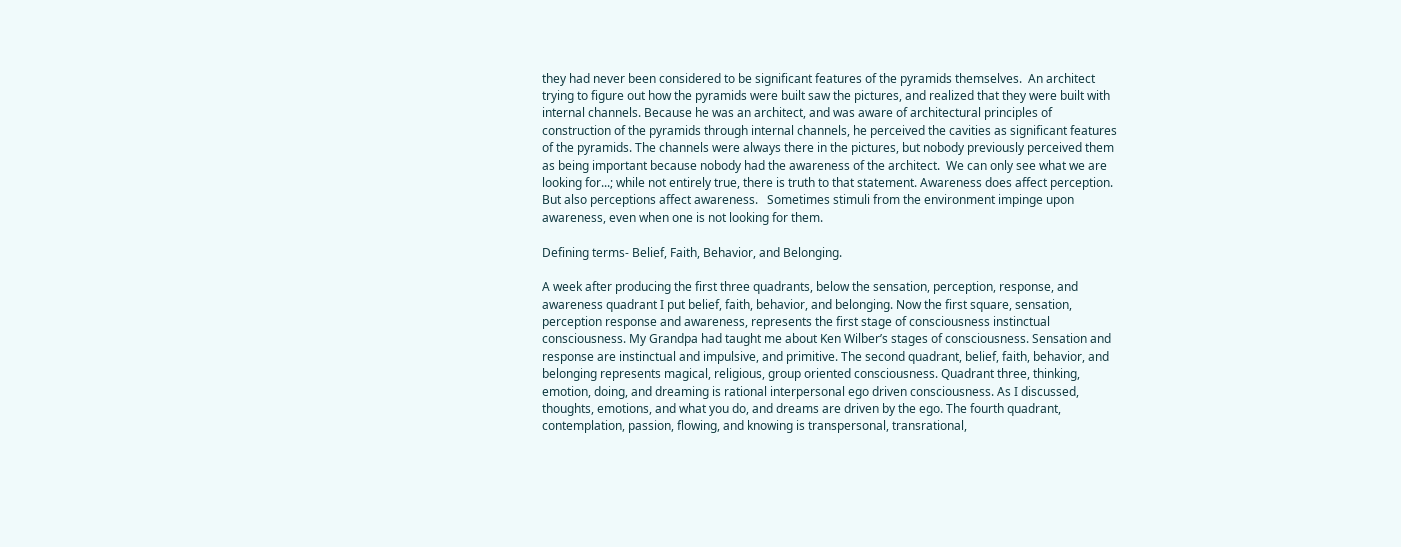they had never been considered to be significant features of the pyramids themselves.  An architect trying to figure out how the pyramids were built saw the pictures, and realized that they were built with internal channels. Because he was an architect, and was aware of architectural principles of construction of the pyramids through internal channels, he perceived the cavities as significant features of the pyramids. The channels were always there in the pictures, but nobody previously perceived them as being important because nobody had the awareness of the architect.  We can only see what we are looking for...; while not entirely true, there is truth to that statement. Awareness does affect perception. But also perceptions affect awareness.   Sometimes stimuli from the environment impinge upon awareness, even when one is not looking for them.

Defining terms- Belief, Faith, Behavior, and Belonging.

A week after producing the first three quadrants, below the sensation, perception, response, and awareness quadrant I put belief, faith, behavior, and belonging. Now the first square, sensation, perception response and awareness, represents the first stage of consciousness instinctual consciousness. My Grandpa had taught me about Ken Wilber’s stages of consciousness. Sensation and response are instinctual and impulsive, and primitive. The second quadrant, belief, faith, behavior, and belonging represents magical, religious, group oriented consciousness. Quadrant three, thinking, emotion, doing, and dreaming is rational interpersonal ego driven consciousness. As I discussed, thoughts, emotions, and what you do, and dreams are driven by the ego. The fourth quadrant, contemplation, passion, flowing, and knowing is transpersonal, transrational,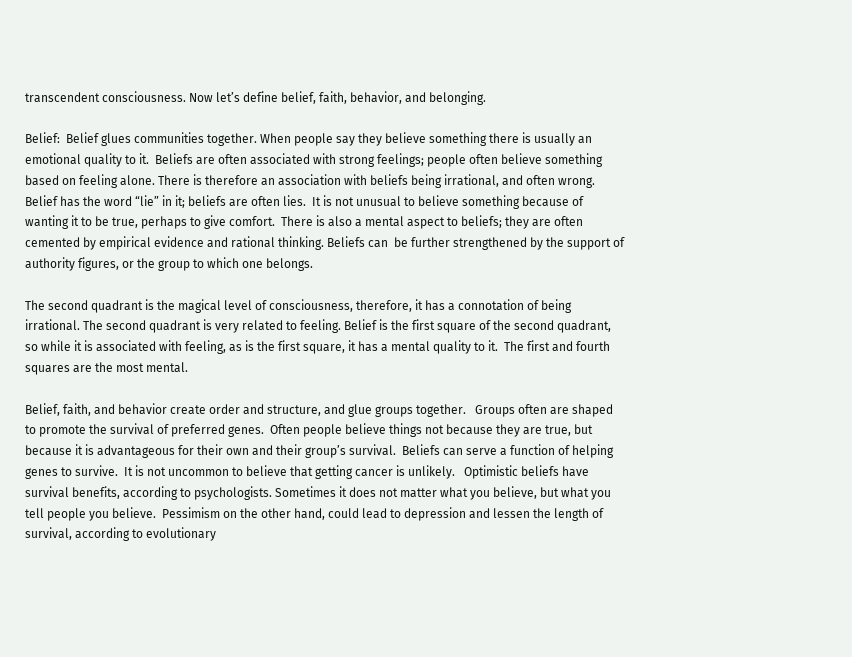transcendent consciousness. Now let’s define belief, faith, behavior, and belonging.

Belief:  Belief glues communities together. When people say they believe something there is usually an emotional quality to it.  Beliefs are often associated with strong feelings; people often believe something based on feeling alone. There is therefore an association with beliefs being irrational, and often wrong.  Belief has the word “lie” in it; beliefs are often lies.  It is not unusual to believe something because of wanting it to be true, perhaps to give comfort.  There is also a mental aspect to beliefs; they are often cemented by empirical evidence and rational thinking. Beliefs can  be further strengthened by the support of authority figures, or the group to which one belongs.

The second quadrant is the magical level of consciousness, therefore, it has a connotation of being irrational. The second quadrant is very related to feeling. Belief is the first square of the second quadrant, so while it is associated with feeling, as is the first square, it has a mental quality to it.  The first and fourth squares are the most mental.

Belief, faith, and behavior create order and structure, and glue groups together.   Groups often are shaped to promote the survival of preferred genes.  Often people believe things not because they are true, but because it is advantageous for their own and their group’s survival.  Beliefs can serve a function of helping genes to survive.  It is not uncommon to believe that getting cancer is unlikely.   Optimistic beliefs have survival benefits, according to psychologists. Sometimes it does not matter what you believe, but what you tell people you believe.  Pessimism on the other hand, could lead to depression and lessen the length of survival, according to evolutionary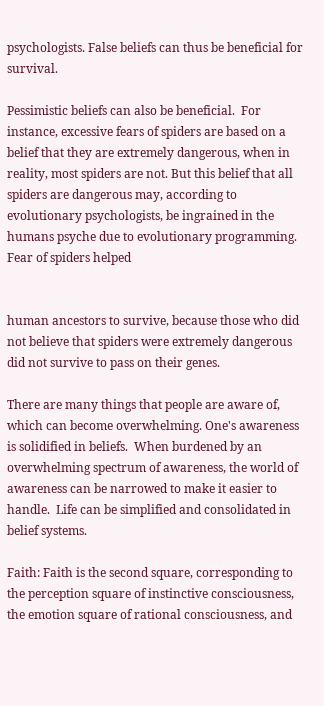psychologists. False beliefs can thus be beneficial for survival.

Pessimistic beliefs can also be beneficial.  For instance, excessive fears of spiders are based on a belief that they are extremely dangerous, when in reality, most spiders are not. But this belief that all spiders are dangerous may, according to evolutionary psychologists, be ingrained in the humans psyche due to evolutionary programming.   Fear of spiders helped


human ancestors to survive, because those who did not believe that spiders were extremely dangerous did not survive to pass on their genes.

There are many things that people are aware of, which can become overwhelming. One's awareness is solidified in beliefs.  When burdened by an overwhelming spectrum of awareness, the world of awareness can be narrowed to make it easier to handle.  Life can be simplified and consolidated in belief systems.

Faith: Faith is the second square, corresponding to the perception square of instinctive consciousness, the emotion square of rational consciousness, and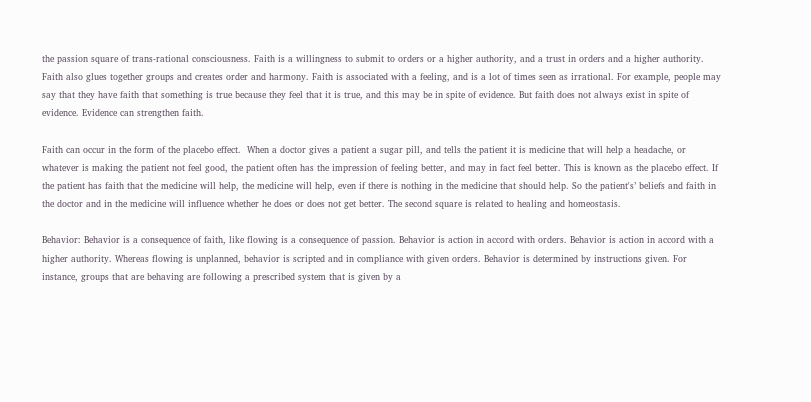the passion square of trans-rational consciousness. Faith is a willingness to submit to orders or a higher authority, and a trust in orders and a higher authority. Faith also glues together groups and creates order and harmony. Faith is associated with a feeling, and is a lot of times seen as irrational. For example, people may say that they have faith that something is true because they feel that it is true, and this may be in spite of evidence. But faith does not always exist in spite of evidence. Evidence can strengthen faith.

Faith can occur in the form of the placebo effect.  When a doctor gives a patient a sugar pill, and tells the patient it is medicine that will help a headache, or whatever is making the patient not feel good, the patient often has the impression of feeling better, and may in fact feel better. This is known as the placebo effect. If the patient has faith that the medicine will help, the medicine will help, even if there is nothing in the medicine that should help. So the patient's’ beliefs and faith in the doctor and in the medicine will influence whether he does or does not get better. The second square is related to healing and homeostasis.

Behavior: Behavior is a consequence of faith, like flowing is a consequence of passion. Behavior is action in accord with orders. Behavior is action in accord with a higher authority. Whereas flowing is unplanned, behavior is scripted and in compliance with given orders. Behavior is determined by instructions given. For instance, groups that are behaving are following a prescribed system that is given by a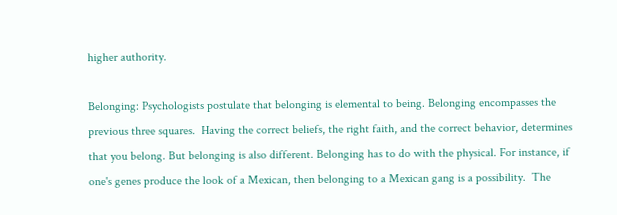higher authority.

Belonging: Psychologists postulate that belonging is elemental to being. Belonging encompasses the previous three squares.  Having the correct beliefs, the right faith, and the correct behavior, determines that you belong. But belonging is also different. Belonging has to do with the physical. For instance, if one's genes produce the look of a Mexican, then belonging to a Mexican gang is a possibility.  The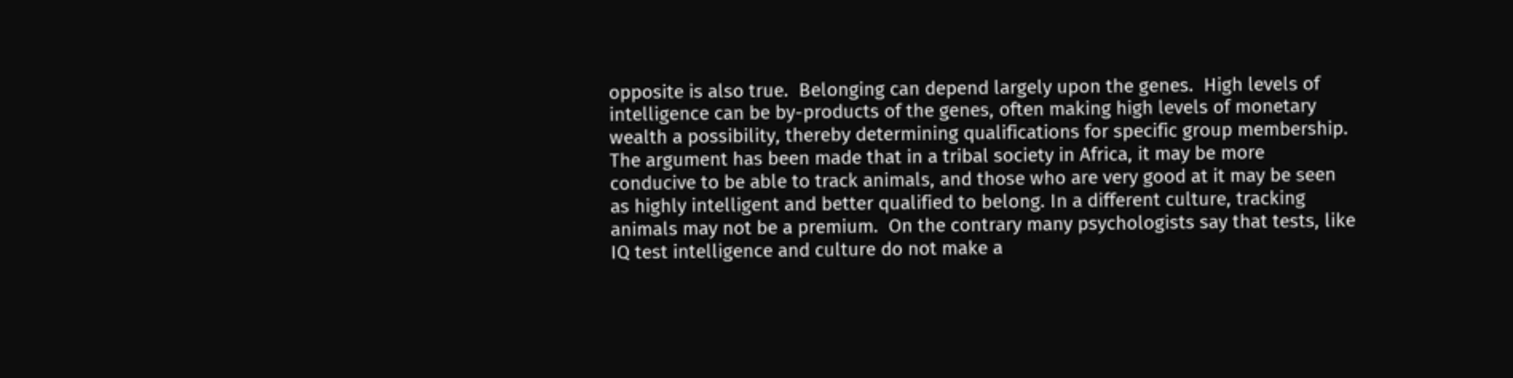opposite is also true.  Belonging can depend largely upon the genes.  High levels of intelligence can be by-products of the genes, often making high levels of monetary wealth a possibility, thereby determining qualifications for specific group membership.  The argument has been made that in a tribal society in Africa, it may be more conducive to be able to track animals, and those who are very good at it may be seen as highly intelligent and better qualified to belong. In a different culture, tracking animals may not be a premium.  On the contrary many psychologists say that tests, like IQ test intelligence and culture do not make a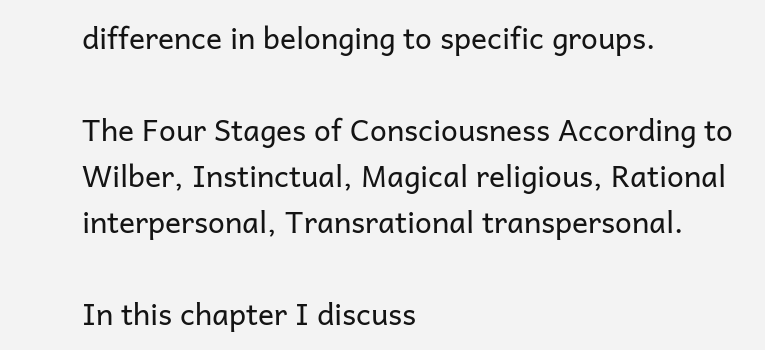difference in belonging to specific groups.

The Four Stages of Consciousness According to Wilber, Instinctual, Magical religious, Rational interpersonal, Transrational transpersonal.

In this chapter I discuss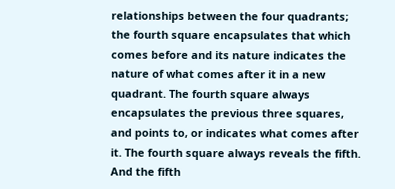relationships between the four quadrants; the fourth square encapsulates that which comes before and its nature indicates the nature of what comes after it in a new quadrant. The fourth square always encapsulates the previous three squares, and points to, or indicates what comes after it. The fourth square always reveals the fifth. And the fifth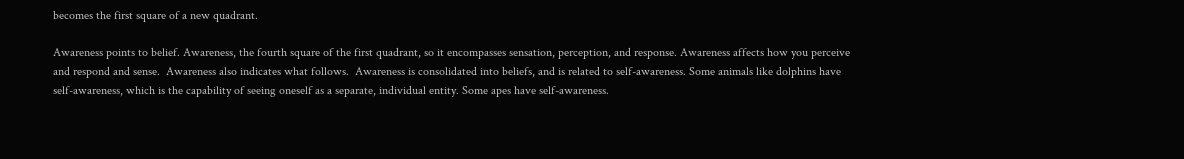becomes the first square of a new quadrant.

Awareness points to belief. Awareness, the fourth square of the first quadrant, so it encompasses sensation, perception, and response. Awareness affects how you perceive and respond and sense.  Awareness also indicates what follows.  Awareness is consolidated into beliefs, and is related to self-awareness. Some animals like dolphins have self-awareness, which is the capability of seeing oneself as a separate, individual entity. Some apes have self-awareness.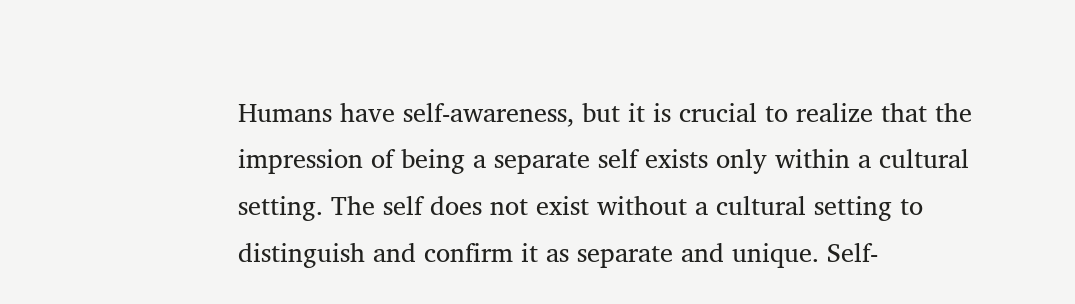Humans have self-awareness, but it is crucial to realize that the impression of being a separate self exists only within a cultural setting. The self does not exist without a cultural setting to distinguish and confirm it as separate and unique. Self-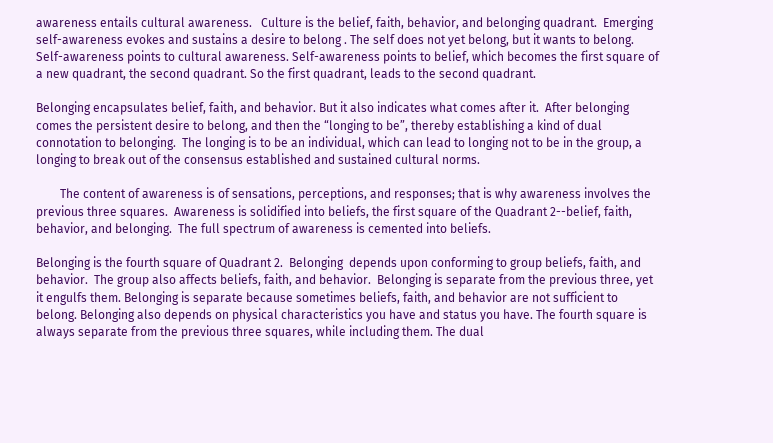awareness entails cultural awareness.   Culture is the belief, faith, behavior, and belonging quadrant.  Emerging self-awareness evokes and sustains a desire to belong . The self does not yet belong, but it wants to belong. Self-awareness points to cultural awareness. Self-awareness points to belief, which becomes the first square of a new quadrant, the second quadrant. So the first quadrant, leads to the second quadrant.

Belonging encapsulates belief, faith, and behavior. But it also indicates what comes after it.  After belonging comes the persistent desire to belong, and then the “longing to be”, thereby establishing a kind of dual connotation to belonging.  The longing is to be an individual, which can lead to longing not to be in the group, a longing to break out of the consensus established and sustained cultural norms.

        The content of awareness is of sensations, perceptions, and responses; that is why awareness involves the previous three squares.  Awareness is solidified into beliefs, the first square of the Quadrant 2--belief, faith, behavior, and belonging.  The full spectrum of awareness is cemented into beliefs.

Belonging is the fourth square of Quadrant 2.  Belonging  depends upon conforming to group beliefs, faith, and behavior.  The group also affects beliefs, faith, and behavior.  Belonging is separate from the previous three, yet it engulfs them. Belonging is separate because sometimes beliefs, faith, and behavior are not sufficient to belong. Belonging also depends on physical characteristics you have and status you have. The fourth square is always separate from the previous three squares, while including them. The dual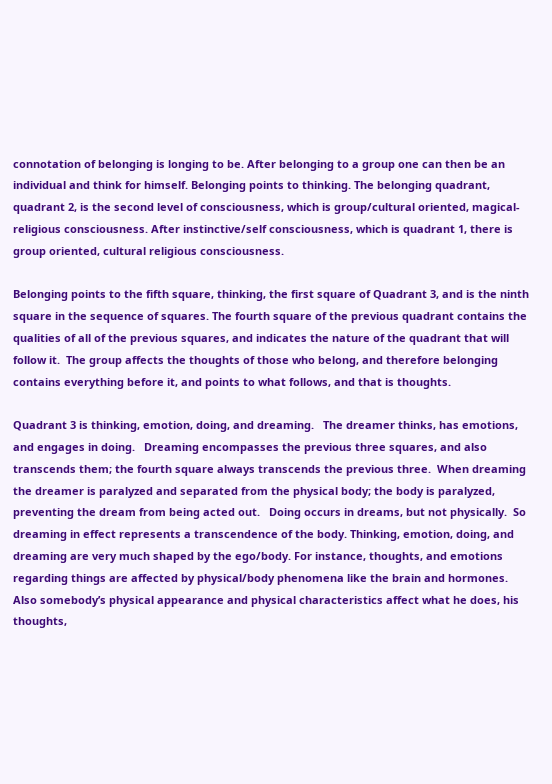connotation of belonging is longing to be. After belonging to a group one can then be an individual and think for himself. Belonging points to thinking. The belonging quadrant, quadrant 2, is the second level of consciousness, which is group/cultural oriented, magical-religious consciousness. After instinctive/self consciousness, which is quadrant 1, there is group oriented, cultural religious consciousness.

Belonging points to the fifth square, thinking, the first square of Quadrant 3, and is the ninth square in the sequence of squares. The fourth square of the previous quadrant contains the qualities of all of the previous squares, and indicates the nature of the quadrant that will follow it.  The group affects the thoughts of those who belong, and therefore belonging contains everything before it, and points to what follows, and that is thoughts.

Quadrant 3 is thinking, emotion, doing, and dreaming.   The dreamer thinks, has emotions, and engages in doing.   Dreaming encompasses the previous three squares, and also transcends them; the fourth square always transcends the previous three.  When dreaming the dreamer is paralyzed and separated from the physical body; the body is paralyzed, preventing the dream from being acted out.   Doing occurs in dreams, but not physically.  So dreaming in effect represents a transcendence of the body. Thinking, emotion, doing, and dreaming are very much shaped by the ego/body. For instance, thoughts, and emotions regarding things are affected by physical/body phenomena like the brain and hormones. Also somebody’s physical appearance and physical characteristics affect what he does, his thoughts,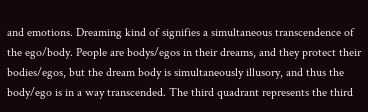and emotions. Dreaming kind of signifies a simultaneous transcendence of the ego/body. People are bodys/egos in their dreams, and they protect their bodies/egos, but the dream body is simultaneously illusory, and thus the body/ego is in a way transcended. The third quadrant represents the third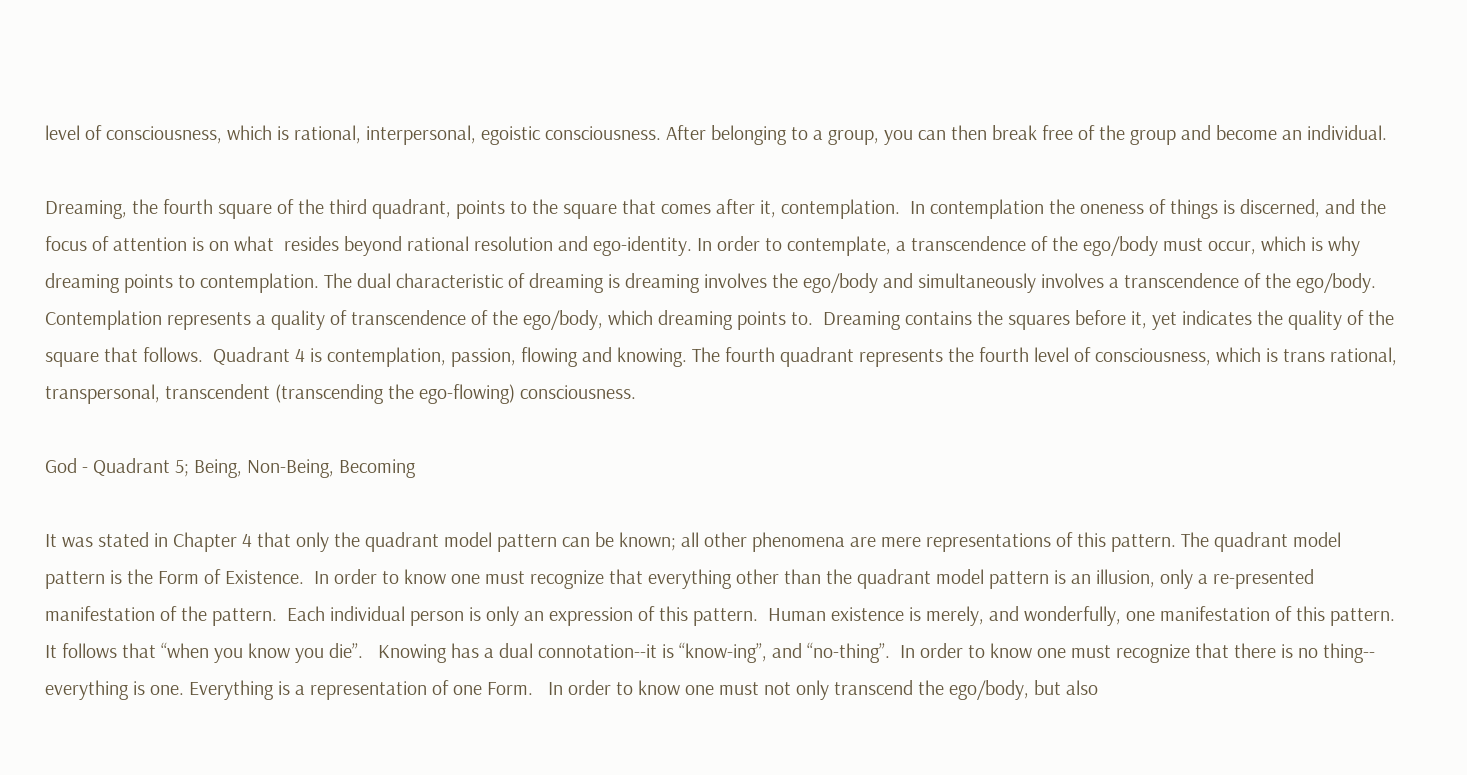level of consciousness, which is rational, interpersonal, egoistic consciousness. After belonging to a group, you can then break free of the group and become an individual.

Dreaming, the fourth square of the third quadrant, points to the square that comes after it, contemplation.  In contemplation the oneness of things is discerned, and the focus of attention is on what  resides beyond rational resolution and ego-identity. In order to contemplate, a transcendence of the ego/body must occur, which is why dreaming points to contemplation. The dual characteristic of dreaming is dreaming involves the ego/body and simultaneously involves a transcendence of the ego/body.  Contemplation represents a quality of transcendence of the ego/body, which dreaming points to.  Dreaming contains the squares before it, yet indicates the quality of the square that follows.  Quadrant 4 is contemplation, passion, flowing and knowing. The fourth quadrant represents the fourth level of consciousness, which is trans rational, transpersonal, transcendent (transcending the ego-flowing) consciousness.

God - Quadrant 5; Being, Non-Being, Becoming

It was stated in Chapter 4 that only the quadrant model pattern can be known; all other phenomena are mere representations of this pattern. The quadrant model pattern is the Form of Existence.  In order to know one must recognize that everything other than the quadrant model pattern is an illusion, only a re-presented manifestation of the pattern.  Each individual person is only an expression of this pattern.  Human existence is merely, and wonderfully, one manifestation of this pattern.   It follows that “when you know you die”.   Knowing has a dual connotation--it is “know-ing”, and “no-thing”.  In order to know one must recognize that there is no thing-- everything is one. Everything is a representation of one Form.   In order to know one must not only transcend the ego/body, but also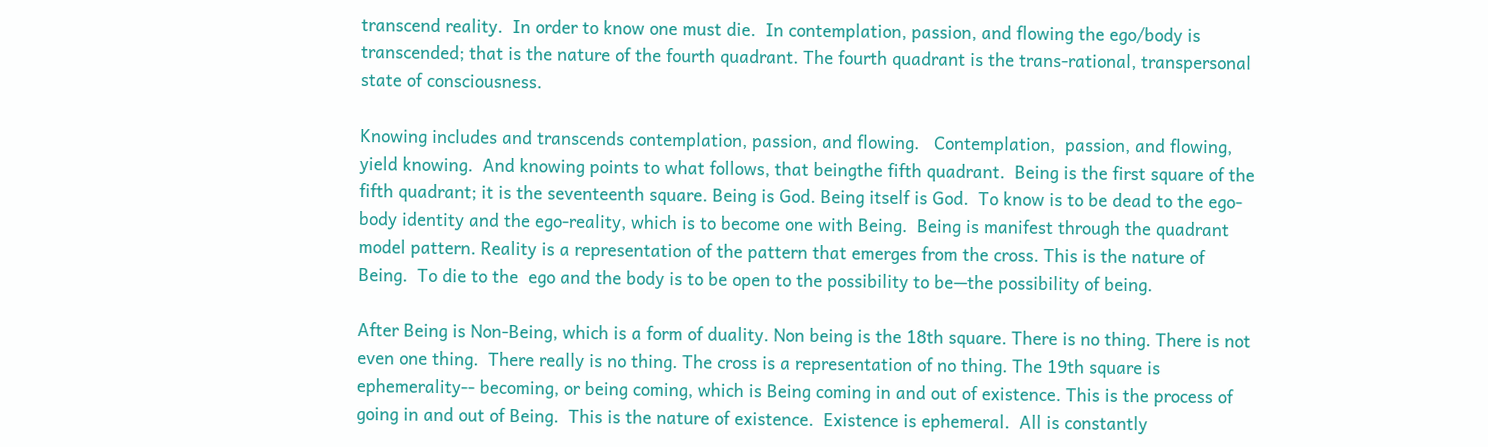transcend reality.  In order to know one must die.  In contemplation, passion, and flowing the ego/body is transcended; that is the nature of the fourth quadrant. The fourth quadrant is the trans-rational, transpersonal state of consciousness.

Knowing includes and transcends contemplation, passion, and flowing.   Contemplation,  passion, and flowing, yield knowing.  And knowing points to what follows, that beingthe fifth quadrant.  Being is the first square of the fifth quadrant; it is the seventeenth square. Being is God. Being itself is God.  To know is to be dead to the ego-body identity and the ego-reality, which is to become one with Being.  Being is manifest through the quadrant model pattern. Reality is a representation of the pattern that emerges from the cross. This is the nature of Being.  To die to the  ego and the body is to be open to the possibility to be—the possibility of being.

After Being is Non-Being, which is a form of duality. Non being is the 18th square. There is no thing. There is not even one thing.  There really is no thing. The cross is a representation of no thing. The 19th square is ephemerality-- becoming, or being coming, which is Being coming in and out of existence. This is the process of going in and out of Being.  This is the nature of existence.  Existence is ephemeral.  All is constantly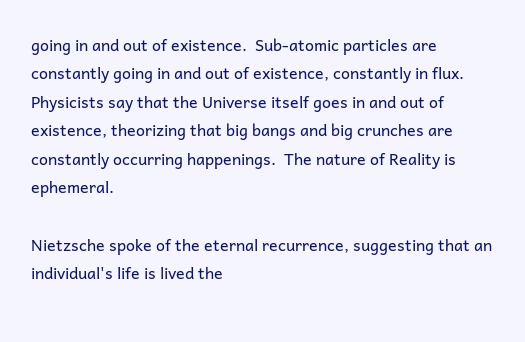going in and out of existence.  Sub-atomic particles are constantly going in and out of existence, constantly in flux.  Physicists say that the Universe itself goes in and out of existence, theorizing that big bangs and big crunches are constantly occurring happenings.  The nature of Reality is ephemeral.

Nietzsche spoke of the eternal recurrence, suggesting that an individual's life is lived the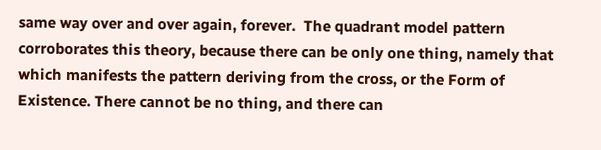same way over and over again, forever.  The quadrant model pattern corroborates this theory, because there can be only one thing, namely that which manifests the pattern deriving from the cross, or the Form of Existence. There cannot be no thing, and there can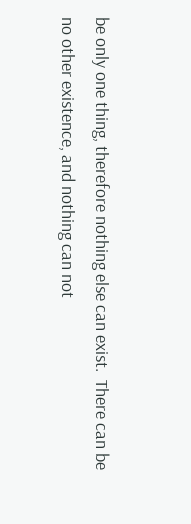be only one thing, therefore nothing else can exist.  There can be no other existence, and nothing can not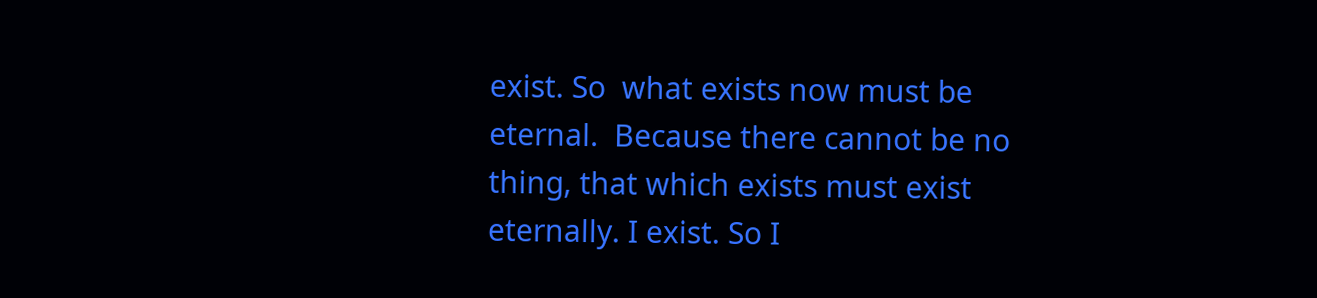exist. So  what exists now must be eternal.  Because there cannot be no thing, that which exists must exist eternally. I exist. So I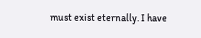must exist eternally. I have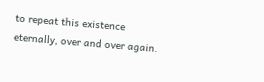to repeat this existence eternally, over and over again.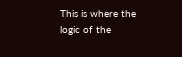This is where the logic of the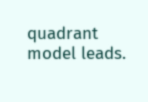quadrant model leads.